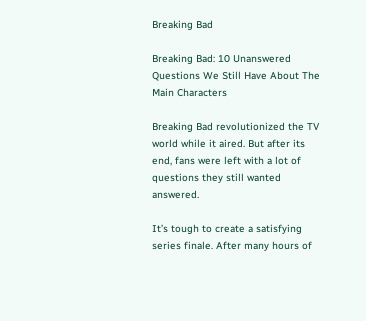Breaking Bad

Breaking Bad: 10 Unanswered Questions We Still Have About The Main Characters

Breaking Bad revolutionized the TV world while it aired. But after its end, fans were left with a lot of questions they still wanted answered.

It’s tough to create a satisfying series finale. After many hours of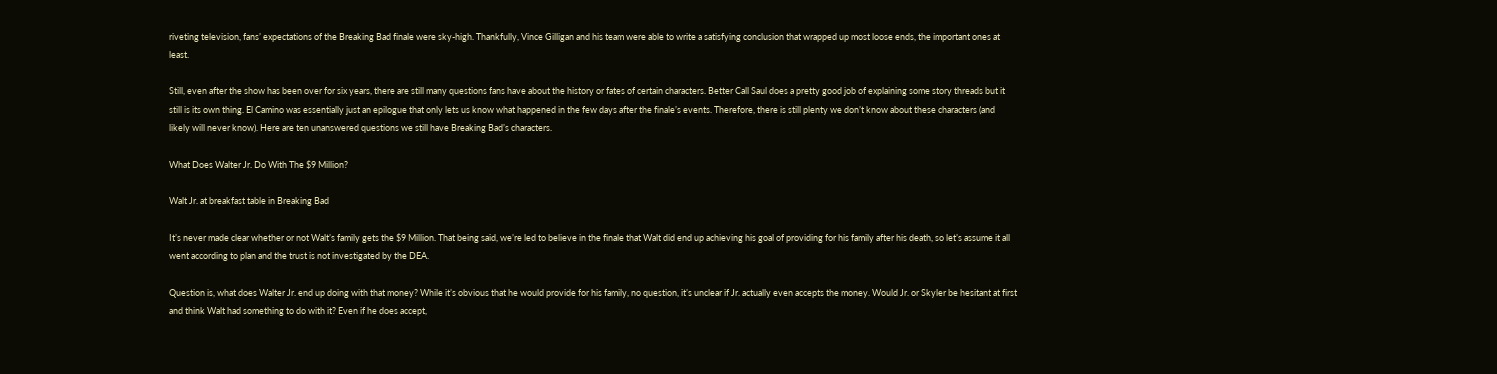riveting television, fans’ expectations of the Breaking Bad finale were sky-high. Thankfully, Vince Gilligan and his team were able to write a satisfying conclusion that wrapped up most loose ends, the important ones at least.

Still, even after the show has been over for six years, there are still many questions fans have about the history or fates of certain characters. Better Call Saul does a pretty good job of explaining some story threads but it still is its own thing. El Camino was essentially just an epilogue that only lets us know what happened in the few days after the finale’s events. Therefore, there is still plenty we don’t know about these characters (and likely will never know). Here are ten unanswered questions we still have Breaking Bad’s characters.

What Does Walter Jr. Do With The $9 Million?

Walt Jr. at breakfast table in Breaking Bad

It’s never made clear whether or not Walt’s family gets the $9 Million. That being said, we’re led to believe in the finale that Walt did end up achieving his goal of providing for his family after his death, so let’s assume it all went according to plan and the trust is not investigated by the DEA.

Question is, what does Walter Jr. end up doing with that money? While it’s obvious that he would provide for his family, no question, it’s unclear if Jr. actually even accepts the money. Would Jr. or Skyler be hesitant at first and think Walt had something to do with it? Even if he does accept,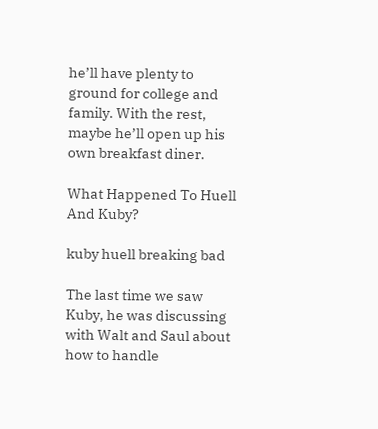he’ll have plenty to ground for college and family. With the rest, maybe he’ll open up his own breakfast diner.

What Happened To Huell And Kuby?

kuby huell breaking bad

The last time we saw Kuby, he was discussing with Walt and Saul about how to handle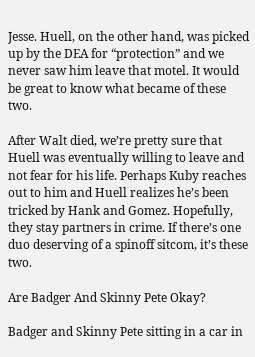Jesse. Huell, on the other hand, was picked up by the DEA for “protection” and we never saw him leave that motel. It would be great to know what became of these two.

After Walt died, we’re pretty sure that Huell was eventually willing to leave and not fear for his life. Perhaps Kuby reaches out to him and Huell realizes he’s been tricked by Hank and Gomez. Hopefully, they stay partners in crime. If there’s one duo deserving of a spinoff sitcom, it’s these two.

Are Badger And Skinny Pete Okay?

Badger and Skinny Pete sitting in a car in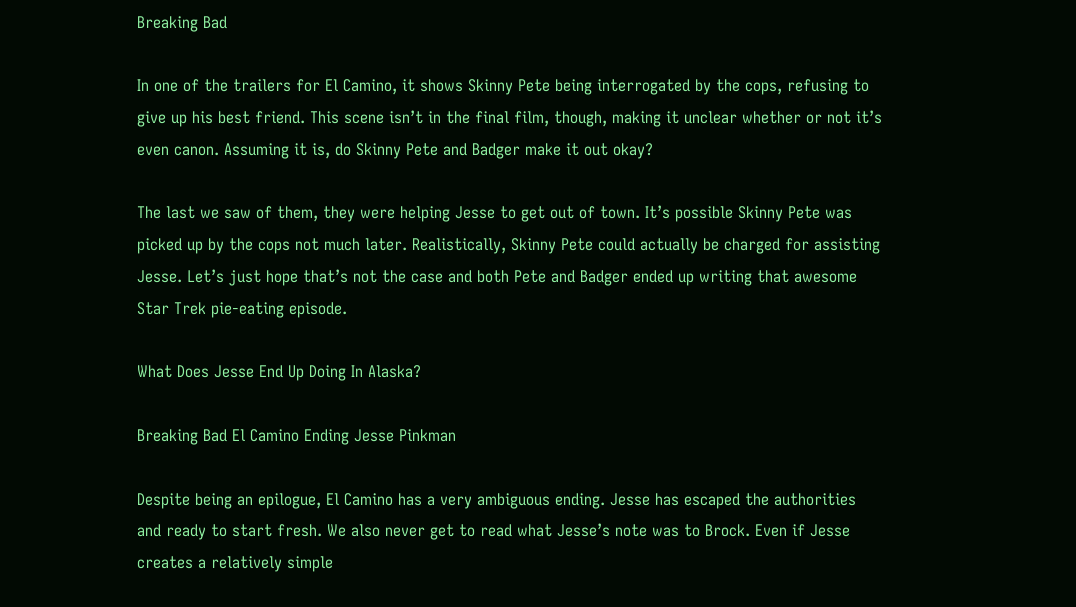Breaking Bad

In one of the trailers for El Camino, it shows Skinny Pete being interrogated by the cops, refusing to give up his best friend. This scene isn’t in the final film, though, making it unclear whether or not it’s even canon. Assuming it is, do Skinny Pete and Badger make it out okay?

The last we saw of them, they were helping Jesse to get out of town. It’s possible Skinny Pete was picked up by the cops not much later. Realistically, Skinny Pete could actually be charged for assisting Jesse. Let’s just hope that’s not the case and both Pete and Badger ended up writing that awesome Star Trek pie-eating episode.

What Does Jesse End Up Doing In Alaska?

Breaking Bad El Camino Ending Jesse Pinkman

Despite being an epilogue, El Camino has a very ambiguous ending. Jesse has escaped the authorities and ready to start fresh. We also never get to read what Jesse’s note was to Brock. Even if Jesse creates a relatively simple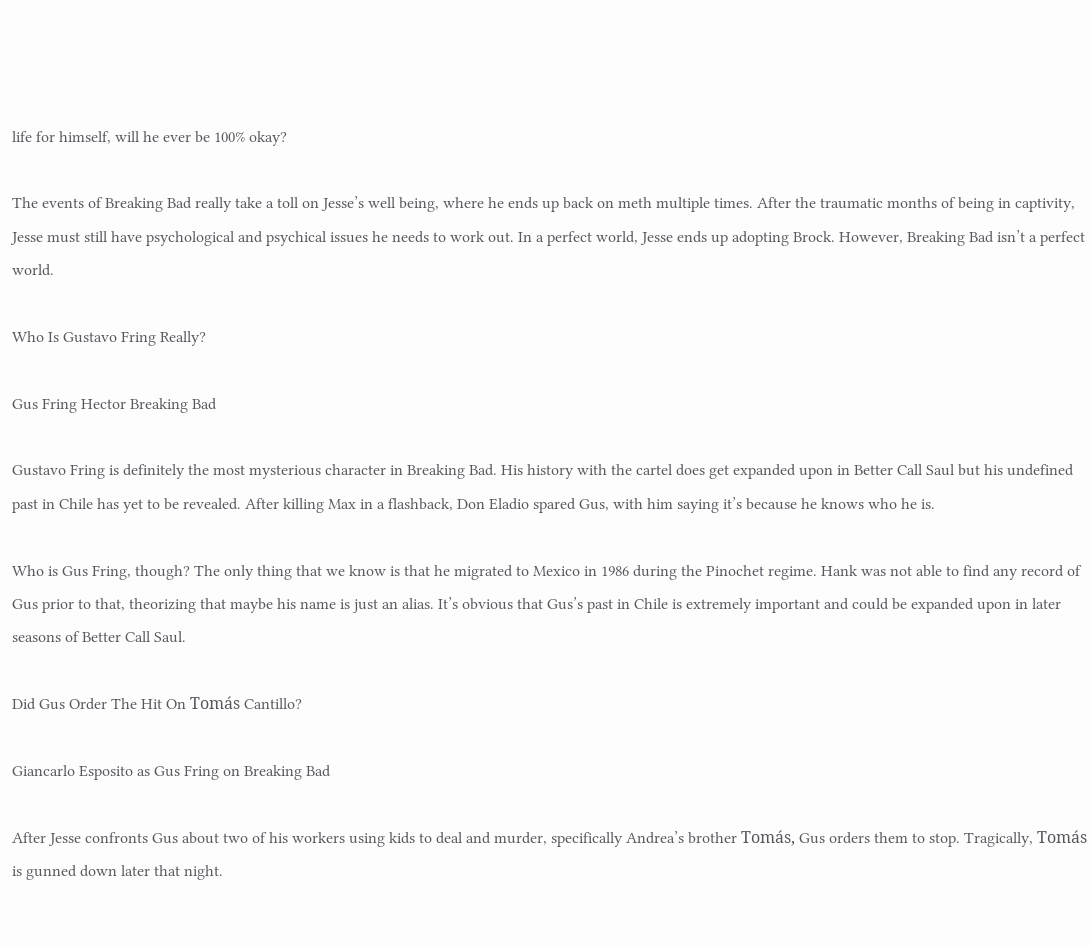life for himself, will he ever be 100% okay?

The events of Breaking Bad really take a toll on Jesse’s well being, where he ends up back on meth multiple times. After the traumatic months of being in captivity, Jesse must still have psychological and psychical issues he needs to work out. In a perfect world, Jesse ends up adopting Brock. However, Breaking Bad isn’t a perfect world.

Who Is Gustavo Fring Really?

Gus Fring Hector Breaking Bad

Gustavo Fring is definitely the most mysterious character in Breaking Bad. His history with the cartel does get expanded upon in Better Call Saul but his undefined past in Chile has yet to be revealed. After killing Max in a flashback, Don Eladio spared Gus, with him saying it’s because he knows who he is.

Who is Gus Fring, though? The only thing that we know is that he migrated to Mexico in 1986 during the Pinochet regime. Hank was not able to find any record of Gus prior to that, theorizing that maybe his name is just an alias. It’s obvious that Gus’s past in Chile is extremely important and could be expanded upon in later seasons of Better Call Saul.

Did Gus Order The Hit On Tomás Cantillo?

Giancarlo Esposito as Gus Fring on Breaking Bad

After Jesse confronts Gus about two of his workers using kids to deal and murder, specifically Andrea’s brother Tomás, Gus orders them to stop. Tragically, Tomás is gunned down later that night.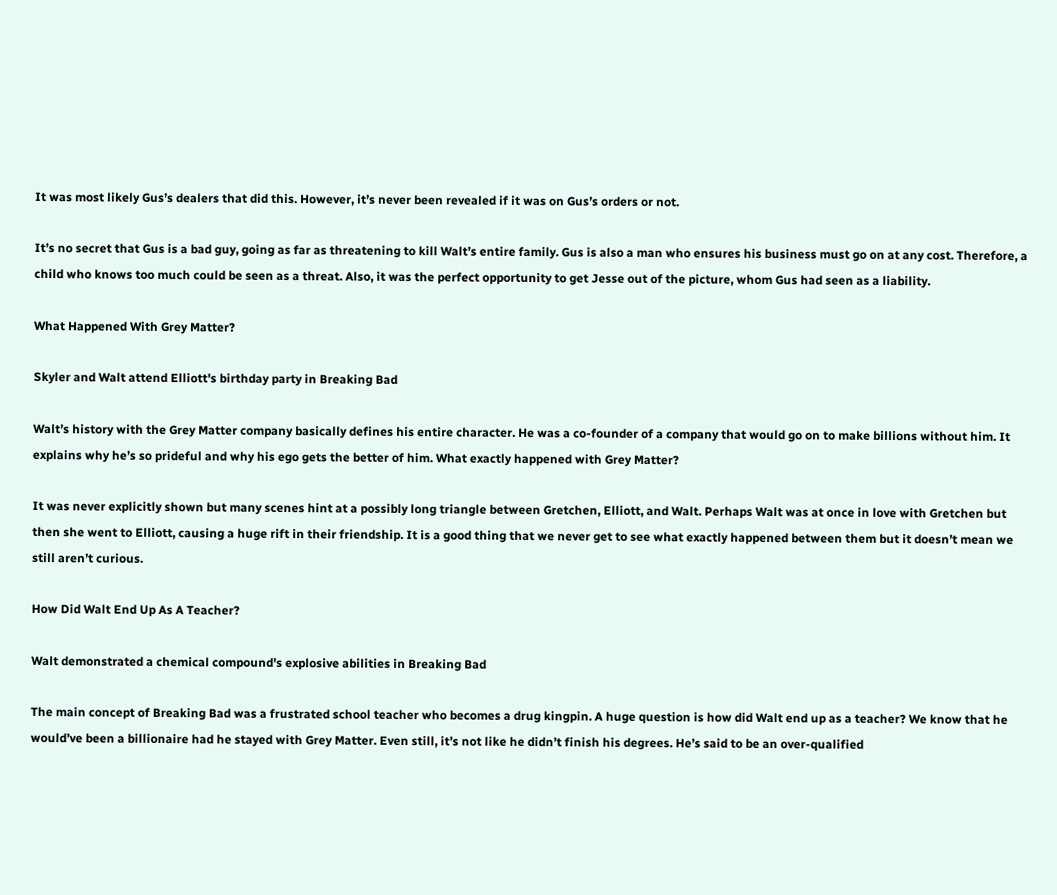It was most likely Gus’s dealers that did this. However, it’s never been revealed if it was on Gus’s orders or not.

It’s no secret that Gus is a bad guy, going as far as threatening to kill Walt’s entire family. Gus is also a man who ensures his business must go on at any cost. Therefore, a child who knows too much could be seen as a threat. Also, it was the perfect opportunity to get Jesse out of the picture, whom Gus had seen as a liability.

What Happened With Grey Matter?

Skyler and Walt attend Elliott's birthday party in Breaking Bad

Walt’s history with the Grey Matter company basically defines his entire character. He was a co-founder of a company that would go on to make billions without him. It explains why he’s so prideful and why his ego gets the better of him. What exactly happened with Grey Matter?

It was never explicitly shown but many scenes hint at a possibly long triangle between Gretchen, Elliott, and Walt. Perhaps Walt was at once in love with Gretchen but then she went to Elliott, causing a huge rift in their friendship. It is a good thing that we never get to see what exactly happened between them but it doesn’t mean we still aren’t curious.

How Did Walt End Up As A Teacher?

Walt demonstrated a chemical compound's explosive abilities in Breaking Bad

The main concept of Breaking Bad was a frustrated school teacher who becomes a drug kingpin. A huge question is how did Walt end up as a teacher? We know that he would’ve been a billionaire had he stayed with Grey Matter. Even still, it’s not like he didn’t finish his degrees. He’s said to be an over-qualified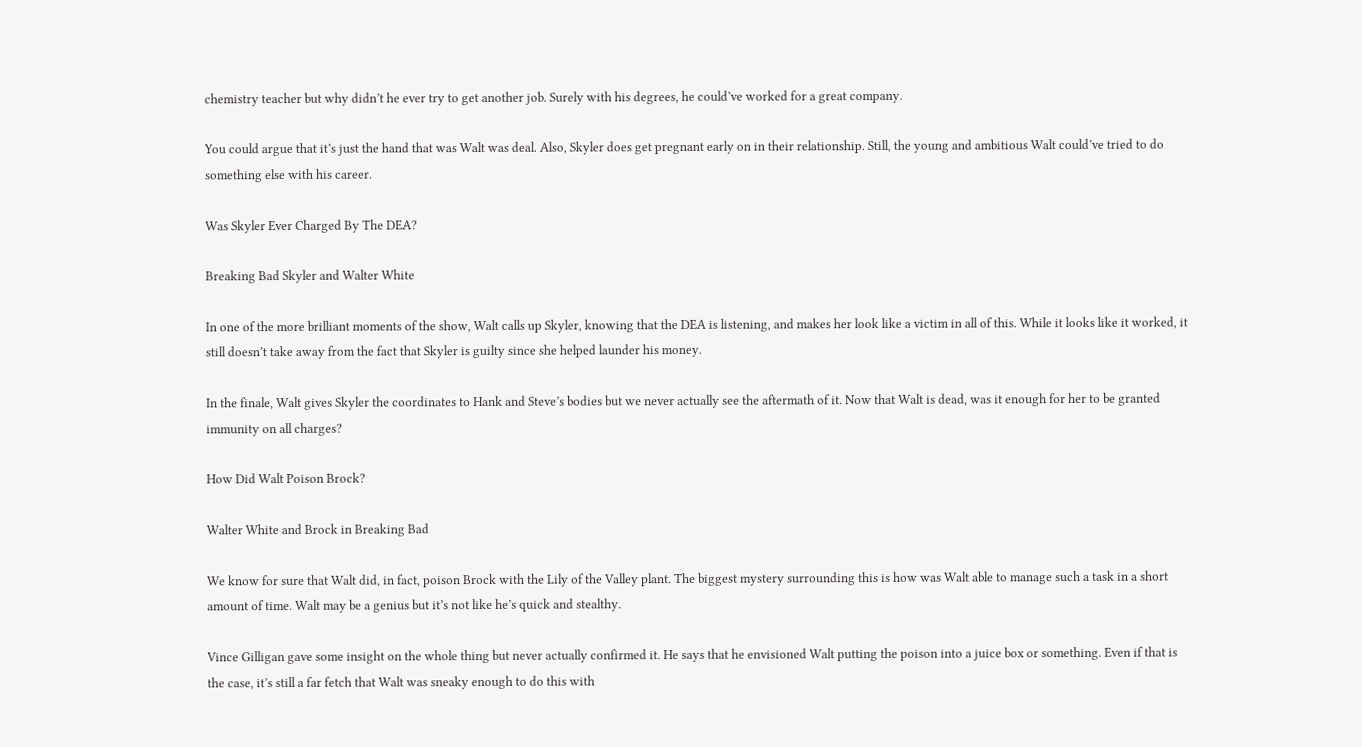chemistry teacher but why didn’t he ever try to get another job. Surely with his degrees, he could’ve worked for a great company.

You could argue that it’s just the hand that was Walt was deal. Also, Skyler does get pregnant early on in their relationship. Still, the young and ambitious Walt could’ve tried to do something else with his career.

Was Skyler Ever Charged By The DEA?

Breaking Bad Skyler and Walter White

In one of the more brilliant moments of the show, Walt calls up Skyler, knowing that the DEA is listening, and makes her look like a victim in all of this. While it looks like it worked, it still doesn’t take away from the fact that Skyler is guilty since she helped launder his money.

In the finale, Walt gives Skyler the coordinates to Hank and Steve’s bodies but we never actually see the aftermath of it. Now that Walt is dead, was it enough for her to be granted immunity on all charges?

How Did Walt Poison Brock?

Walter White and Brock in Breaking Bad

We know for sure that Walt did, in fact, poison Brock with the Lily of the Valley plant. The biggest mystery surrounding this is how was Walt able to manage such a task in a short amount of time. Walt may be a genius but it’s not like he’s quick and stealthy.

Vince Gilligan gave some insight on the whole thing but never actually confirmed it. He says that he envisioned Walt putting the poison into a juice box or something. Even if that is the case, it’s still a far fetch that Walt was sneaky enough to do this with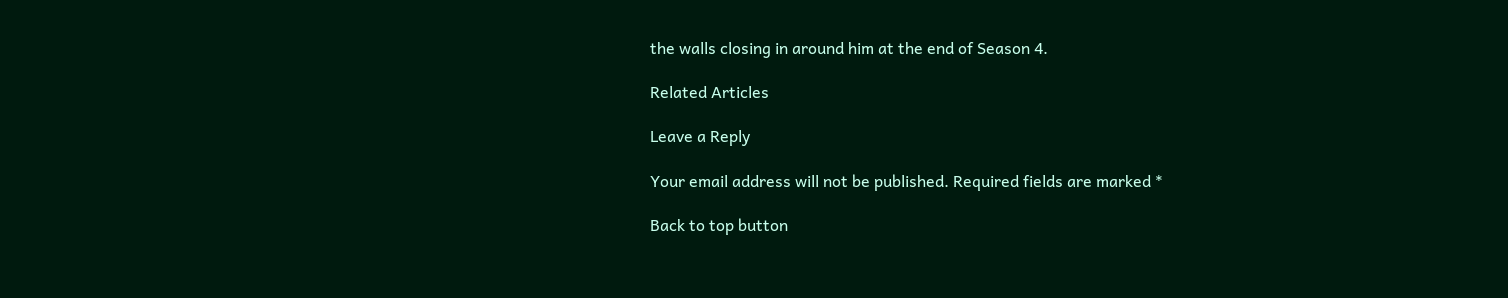the walls closing in around him at the end of Season 4.

Related Articles

Leave a Reply

Your email address will not be published. Required fields are marked *

Back to top button